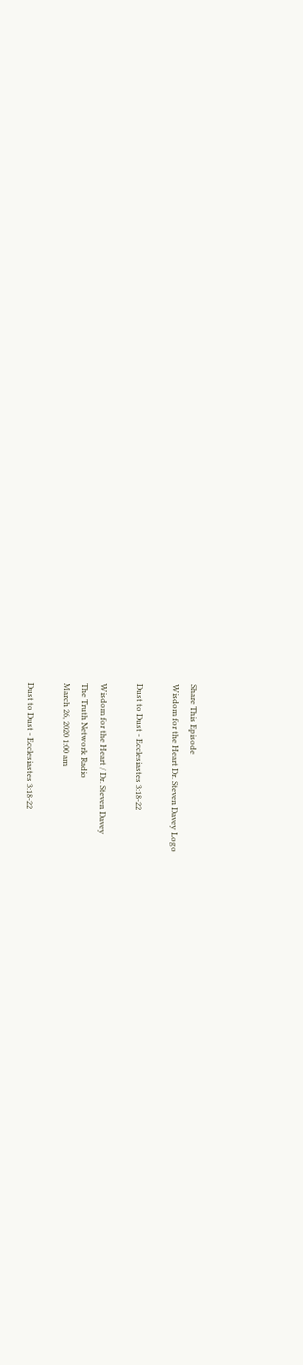Share This Episode
Wisdom for the Heart Dr. Steven Davey Logo

Dust to Dust - Ecclesiastes 3:18-22

Wisdom for the Heart / Dr. Steven Davey
The Truth Network Radio
March 26, 2020 1:00 am

Dust to Dust - Ecclesiastes 3:18-22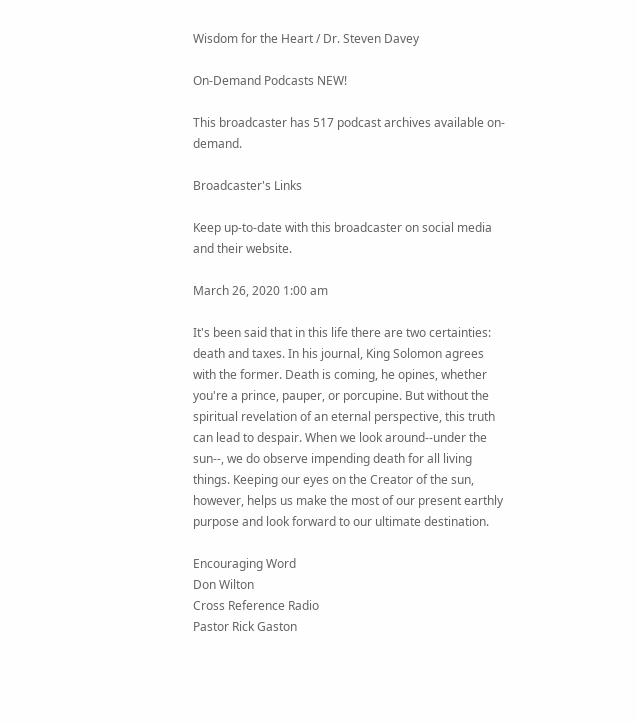Wisdom for the Heart / Dr. Steven Davey

On-Demand Podcasts NEW!

This broadcaster has 517 podcast archives available on-demand.

Broadcaster's Links

Keep up-to-date with this broadcaster on social media and their website.

March 26, 2020 1:00 am

It's been said that in this life there are two certainties: death and taxes. In his journal, King Solomon agrees with the former. Death is coming, he opines, whether you're a prince, pauper, or porcupine. But without the spiritual revelation of an eternal perspective, this truth can lead to despair. When we look around--under the sun--, we do observe impending death for all living things. Keeping our eyes on the Creator of the sun, however, helps us make the most of our present earthly purpose and look forward to our ultimate destination.

Encouraging Word
Don Wilton
Cross Reference Radio
Pastor Rick Gaston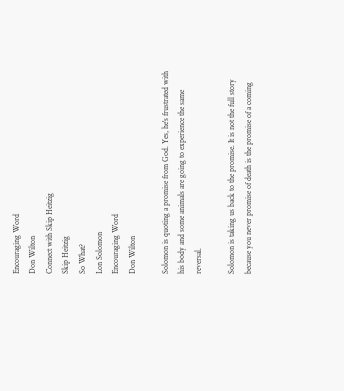Encouraging Word
Don Wilton
Connect with Skip Heitzig
Skip Heitzig
So What?
Lon Solomon
Encouraging Word
Don Wilton

Solomon is quoting a promise from God. Yes, he's frustrated with his body and some animals are going to experience the same reversal.

Solomon is taking us back to the promise. It is not the full story because you never promise of death is the promise of a coming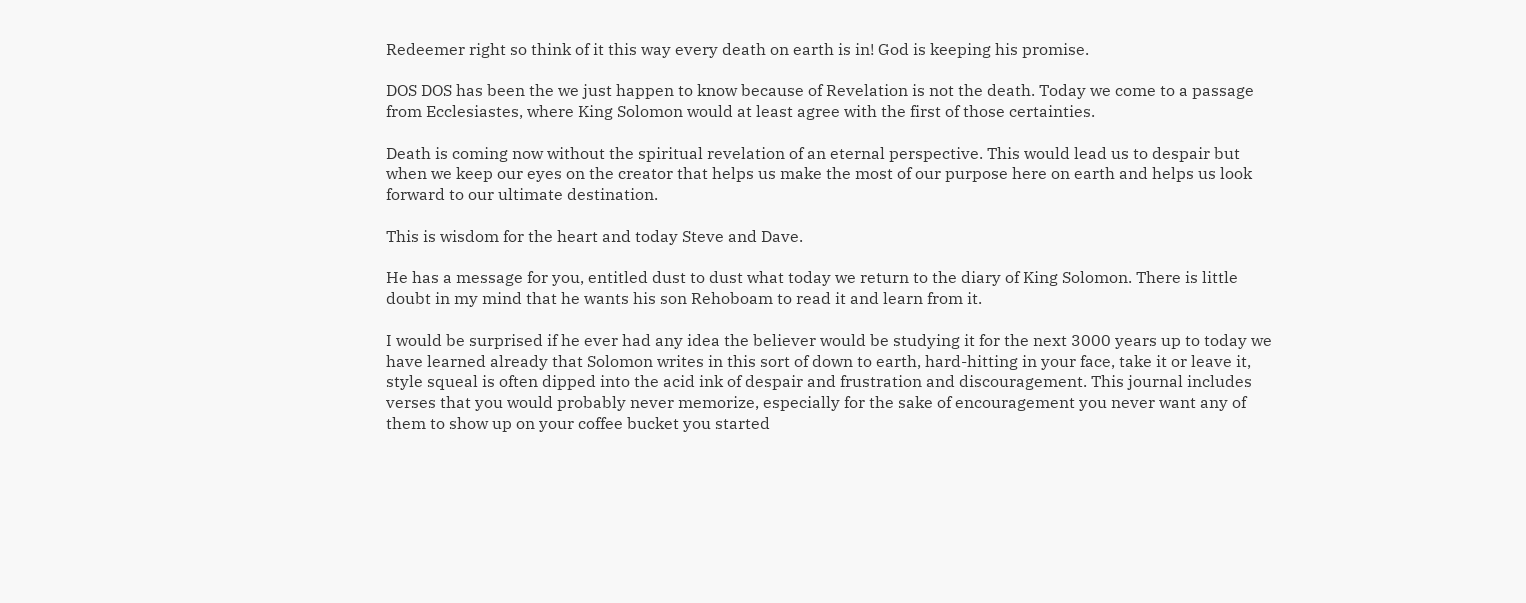Redeemer right so think of it this way every death on earth is in! God is keeping his promise.

DOS DOS has been the we just happen to know because of Revelation is not the death. Today we come to a passage from Ecclesiastes, where King Solomon would at least agree with the first of those certainties.

Death is coming now without the spiritual revelation of an eternal perspective. This would lead us to despair but when we keep our eyes on the creator that helps us make the most of our purpose here on earth and helps us look forward to our ultimate destination.

This is wisdom for the heart and today Steve and Dave.

He has a message for you, entitled dust to dust what today we return to the diary of King Solomon. There is little doubt in my mind that he wants his son Rehoboam to read it and learn from it.

I would be surprised if he ever had any idea the believer would be studying it for the next 3000 years up to today we have learned already that Solomon writes in this sort of down to earth, hard-hitting in your face, take it or leave it, style squeal is often dipped into the acid ink of despair and frustration and discouragement. This journal includes verses that you would probably never memorize, especially for the sake of encouragement you never want any of them to show up on your coffee bucket you started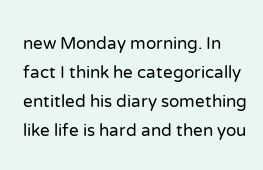new Monday morning. In fact I think he categorically entitled his diary something like life is hard and then you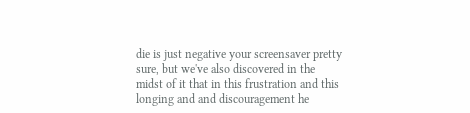die is just negative your screensaver pretty sure, but we've also discovered in the midst of it that in this frustration and this longing and and discouragement he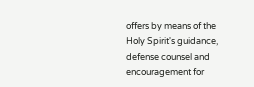offers by means of the Holy Spirit's guidance, defense counsel and encouragement for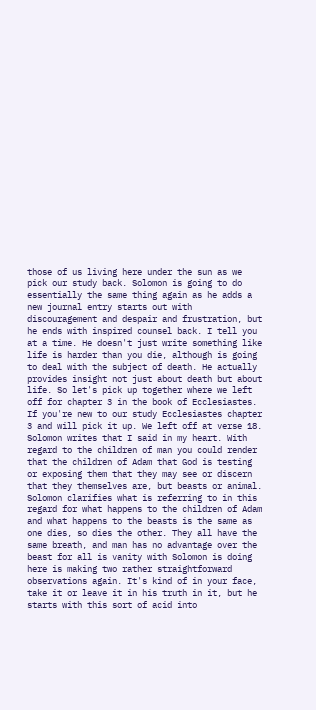those of us living here under the sun as we pick our study back. Solomon is going to do essentially the same thing again as he adds a new journal entry starts out with discouragement and despair and frustration, but he ends with inspired counsel back. I tell you at a time. He doesn't just write something like life is harder than you die, although is going to deal with the subject of death. He actually provides insight not just about death but about life. So let's pick up together where we left off for chapter 3 in the book of Ecclesiastes. If you're new to our study Ecclesiastes chapter 3 and will pick it up. We left off at verse 18. Solomon writes that I said in my heart. With regard to the children of man you could render that the children of Adam that God is testing or exposing them that they may see or discern that they themselves are, but beasts or animal. Solomon clarifies what is referring to in this regard for what happens to the children of Adam and what happens to the beasts is the same as one dies, so dies the other. They all have the same breath, and man has no advantage over the beast for all is vanity with Solomon is doing here is making two rather straightforward observations again. It's kind of in your face, take it or leave it in his truth in it, but he starts with this sort of acid into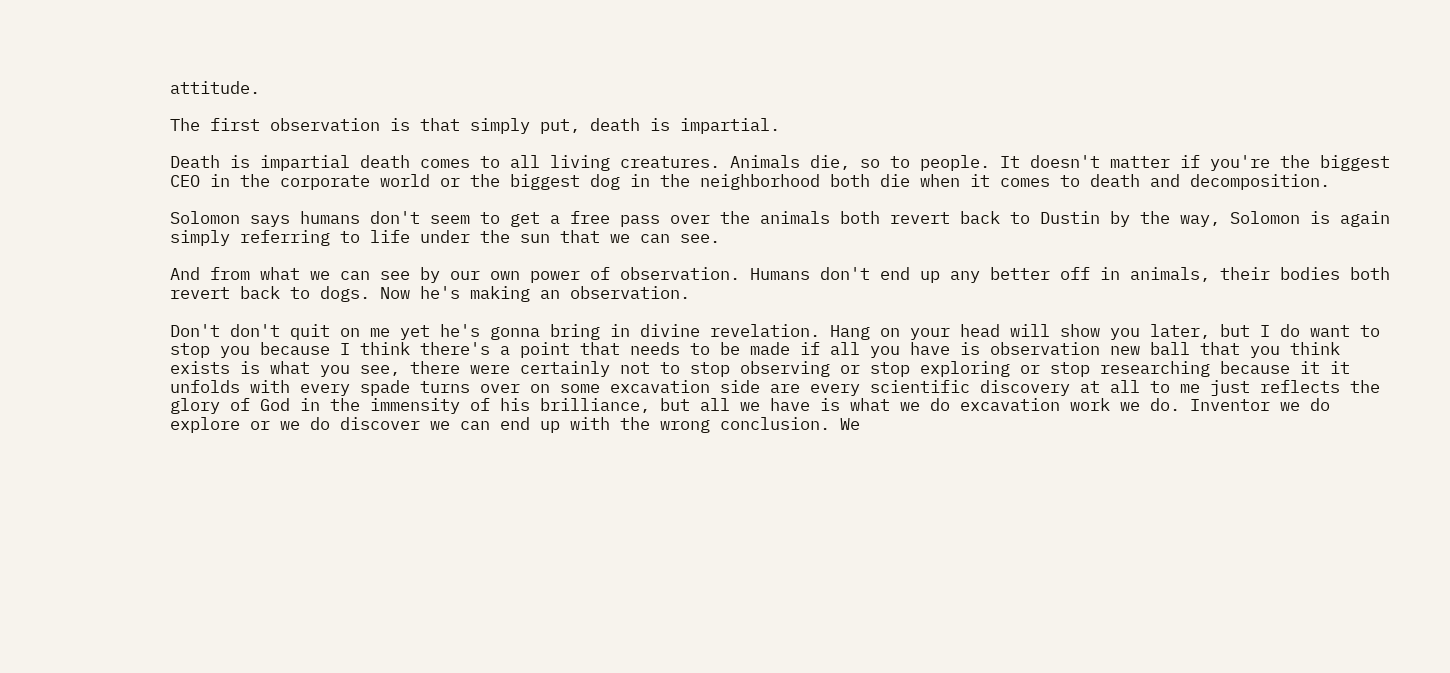attitude.

The first observation is that simply put, death is impartial.

Death is impartial death comes to all living creatures. Animals die, so to people. It doesn't matter if you're the biggest CEO in the corporate world or the biggest dog in the neighborhood both die when it comes to death and decomposition.

Solomon says humans don't seem to get a free pass over the animals both revert back to Dustin by the way, Solomon is again simply referring to life under the sun that we can see.

And from what we can see by our own power of observation. Humans don't end up any better off in animals, their bodies both revert back to dogs. Now he's making an observation.

Don't don't quit on me yet he's gonna bring in divine revelation. Hang on your head will show you later, but I do want to stop you because I think there's a point that needs to be made if all you have is observation new ball that you think exists is what you see, there were certainly not to stop observing or stop exploring or stop researching because it it unfolds with every spade turns over on some excavation side are every scientific discovery at all to me just reflects the glory of God in the immensity of his brilliance, but all we have is what we do excavation work we do. Inventor we do explore or we do discover we can end up with the wrong conclusion. We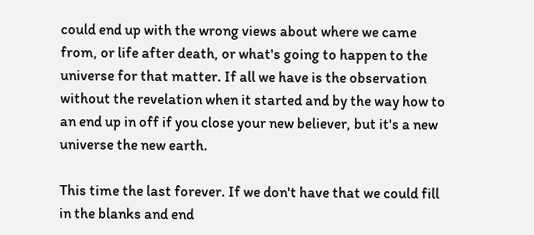could end up with the wrong views about where we came from, or life after death, or what's going to happen to the universe for that matter. If all we have is the observation without the revelation when it started and by the way how to an end up in off if you close your new believer, but it's a new universe the new earth.

This time the last forever. If we don't have that we could fill in the blanks and end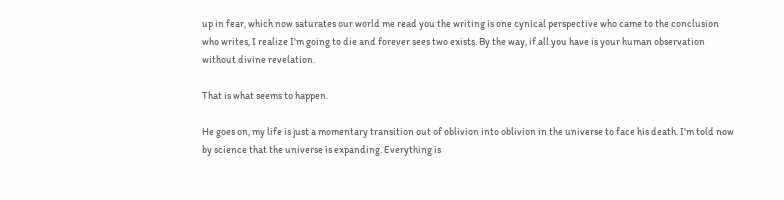up in fear, which now saturates our world me read you the writing is one cynical perspective who came to the conclusion who writes, I realize I'm going to die and forever sees two exists. By the way, if all you have is your human observation without divine revelation.

That is what seems to happen.

He goes on, my life is just a momentary transition out of oblivion into oblivion in the universe to face his death. I'm told now by science that the universe is expanding. Everything is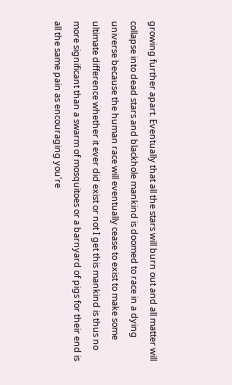growing further apart. Eventually that all the stars will burn out and all matter will collapse into dead stars and blackhole mankind is doomed to race in a dying universe because the human race will eventually cease to exist to make some ultimate difference whether it ever did exist or not I get this mankind is thus no more significant than a swarm of mosquitoes or a barnyard of pigs for their end is all the same pain as encouraging you're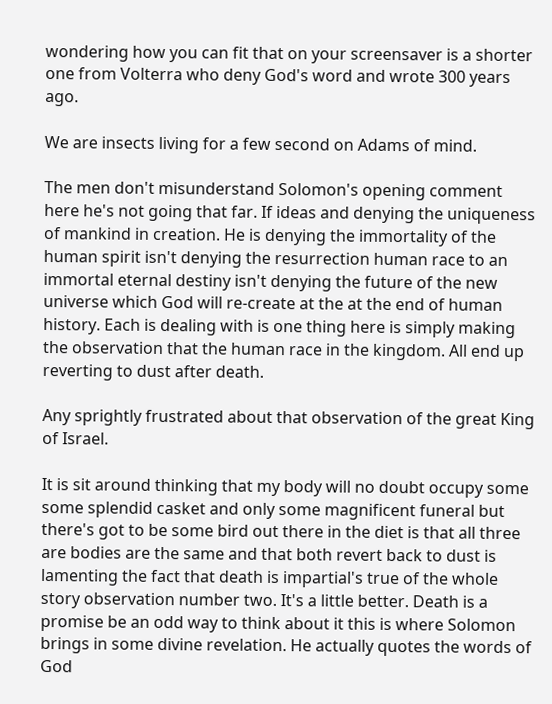wondering how you can fit that on your screensaver is a shorter one from Volterra who deny God's word and wrote 300 years ago.

We are insects living for a few second on Adams of mind.

The men don't misunderstand Solomon's opening comment here he's not going that far. If ideas and denying the uniqueness of mankind in creation. He is denying the immortality of the human spirit isn't denying the resurrection human race to an immortal eternal destiny isn't denying the future of the new universe which God will re-create at the at the end of human history. Each is dealing with is one thing here is simply making the observation that the human race in the kingdom. All end up reverting to dust after death.

Any sprightly frustrated about that observation of the great King of Israel.

It is sit around thinking that my body will no doubt occupy some some splendid casket and only some magnificent funeral but there's got to be some bird out there in the diet is that all three are bodies are the same and that both revert back to dust is lamenting the fact that death is impartial's true of the whole story observation number two. It's a little better. Death is a promise be an odd way to think about it this is where Solomon brings in some divine revelation. He actually quotes the words of God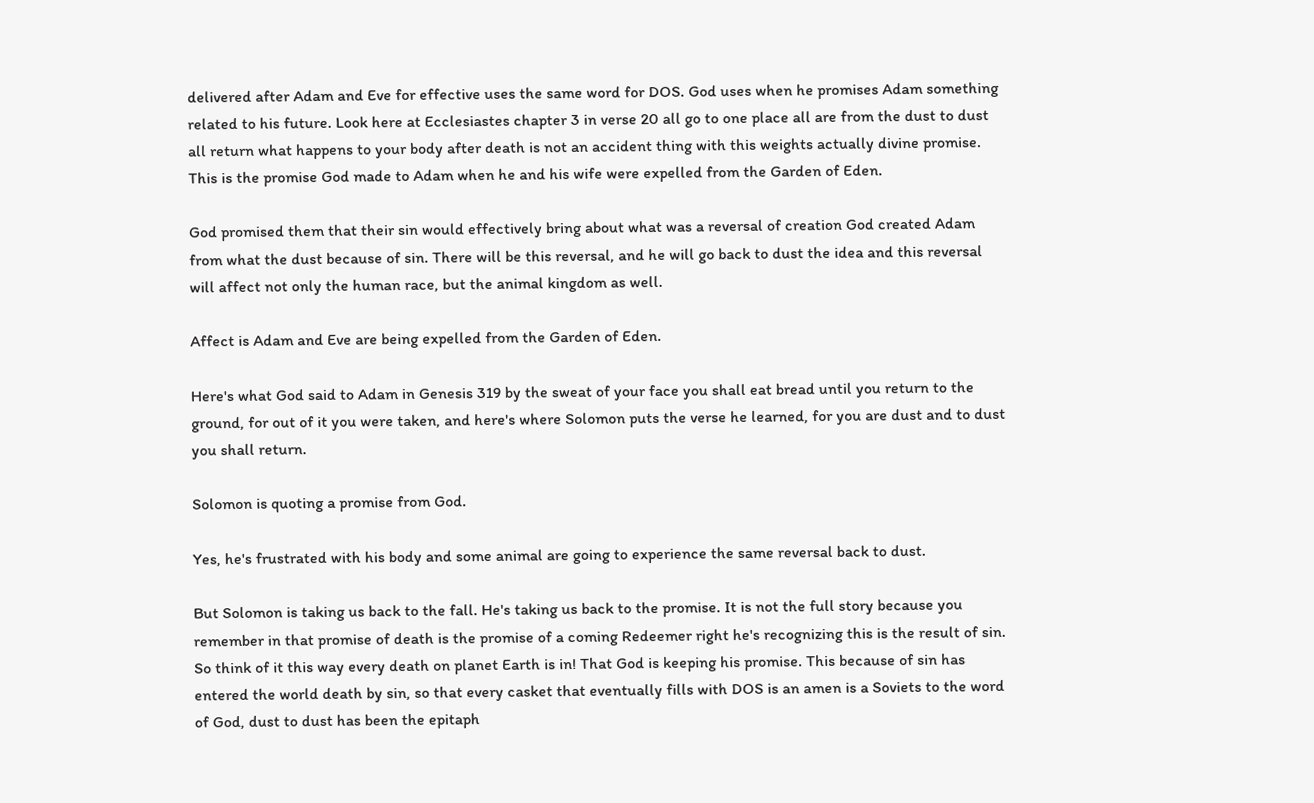delivered after Adam and Eve for effective uses the same word for DOS. God uses when he promises Adam something related to his future. Look here at Ecclesiastes chapter 3 in verse 20 all go to one place all are from the dust to dust all return what happens to your body after death is not an accident thing with this weights actually divine promise. This is the promise God made to Adam when he and his wife were expelled from the Garden of Eden.

God promised them that their sin would effectively bring about what was a reversal of creation God created Adam from what the dust because of sin. There will be this reversal, and he will go back to dust the idea and this reversal will affect not only the human race, but the animal kingdom as well.

Affect is Adam and Eve are being expelled from the Garden of Eden.

Here's what God said to Adam in Genesis 319 by the sweat of your face you shall eat bread until you return to the ground, for out of it you were taken, and here's where Solomon puts the verse he learned, for you are dust and to dust you shall return.

Solomon is quoting a promise from God.

Yes, he's frustrated with his body and some animal are going to experience the same reversal back to dust.

But Solomon is taking us back to the fall. He's taking us back to the promise. It is not the full story because you remember in that promise of death is the promise of a coming Redeemer right he's recognizing this is the result of sin. So think of it this way every death on planet Earth is in! That God is keeping his promise. This because of sin has entered the world death by sin, so that every casket that eventually fills with DOS is an amen is a Soviets to the word of God, dust to dust has been the epitaph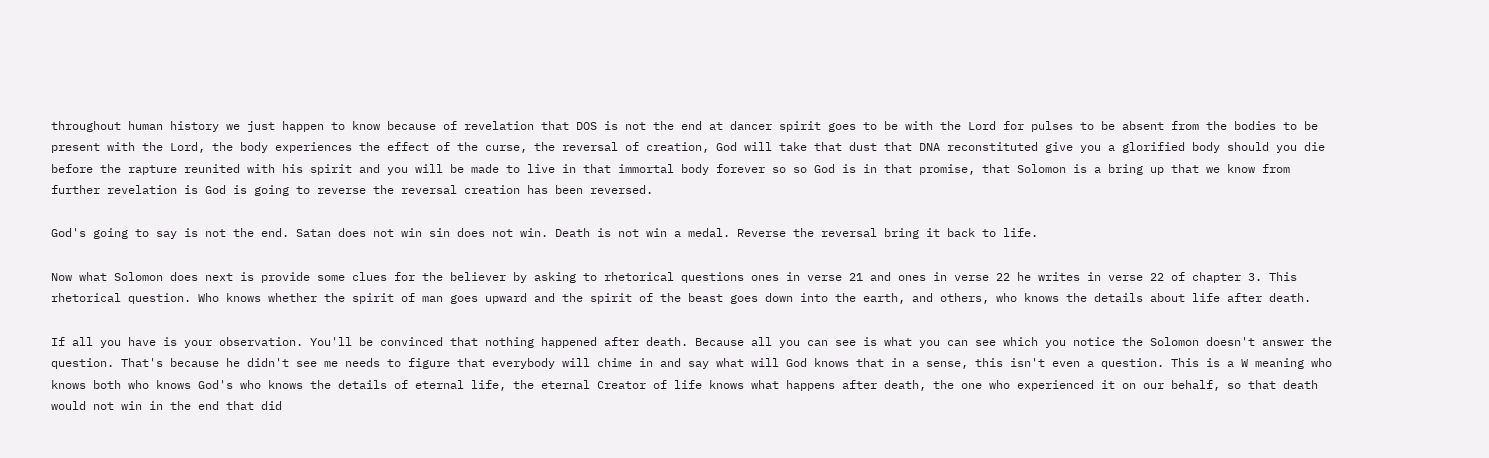throughout human history we just happen to know because of revelation that DOS is not the end at dancer spirit goes to be with the Lord for pulses to be absent from the bodies to be present with the Lord, the body experiences the effect of the curse, the reversal of creation, God will take that dust that DNA reconstituted give you a glorified body should you die before the rapture reunited with his spirit and you will be made to live in that immortal body forever so so God is in that promise, that Solomon is a bring up that we know from further revelation is God is going to reverse the reversal creation has been reversed.

God's going to say is not the end. Satan does not win sin does not win. Death is not win a medal. Reverse the reversal bring it back to life.

Now what Solomon does next is provide some clues for the believer by asking to rhetorical questions ones in verse 21 and ones in verse 22 he writes in verse 22 of chapter 3. This rhetorical question. Who knows whether the spirit of man goes upward and the spirit of the beast goes down into the earth, and others, who knows the details about life after death.

If all you have is your observation. You'll be convinced that nothing happened after death. Because all you can see is what you can see which you notice the Solomon doesn't answer the question. That's because he didn't see me needs to figure that everybody will chime in and say what will God knows that in a sense, this isn't even a question. This is a W meaning who knows both who knows God's who knows the details of eternal life, the eternal Creator of life knows what happens after death, the one who experienced it on our behalf, so that death would not win in the end that did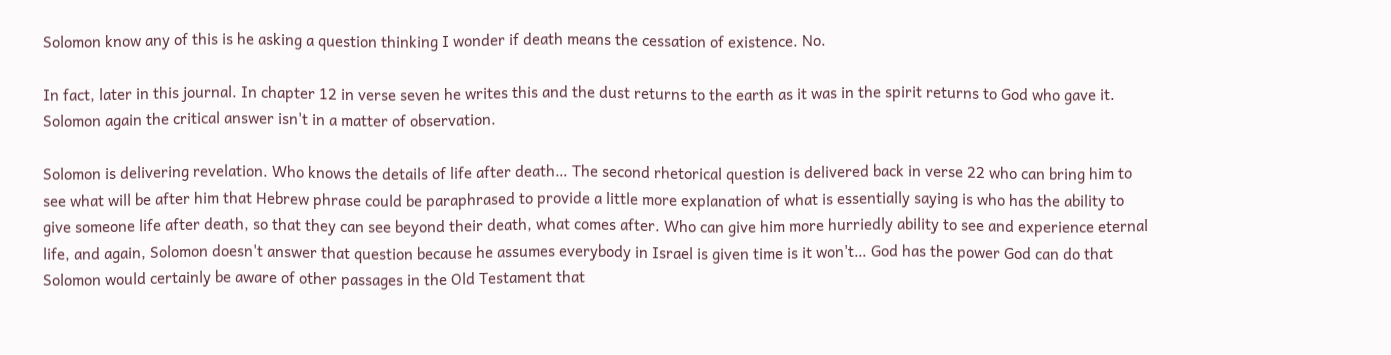Solomon know any of this is he asking a question thinking I wonder if death means the cessation of existence. No.

In fact, later in this journal. In chapter 12 in verse seven he writes this and the dust returns to the earth as it was in the spirit returns to God who gave it. Solomon again the critical answer isn't in a matter of observation.

Solomon is delivering revelation. Who knows the details of life after death… The second rhetorical question is delivered back in verse 22 who can bring him to see what will be after him that Hebrew phrase could be paraphrased to provide a little more explanation of what is essentially saying is who has the ability to give someone life after death, so that they can see beyond their death, what comes after. Who can give him more hurriedly ability to see and experience eternal life, and again, Solomon doesn't answer that question because he assumes everybody in Israel is given time is it won't… God has the power God can do that Solomon would certainly be aware of other passages in the Old Testament that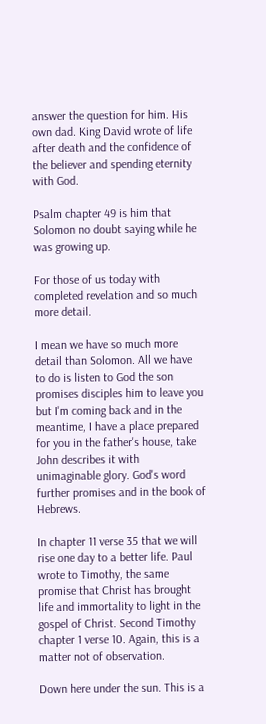answer the question for him. His own dad. King David wrote of life after death and the confidence of the believer and spending eternity with God.

Psalm chapter 49 is him that Solomon no doubt saying while he was growing up.

For those of us today with completed revelation and so much more detail.

I mean we have so much more detail than Solomon. All we have to do is listen to God the son promises disciples him to leave you but I'm coming back and in the meantime, I have a place prepared for you in the father's house, take John describes it with unimaginable glory. God's word further promises and in the book of Hebrews.

In chapter 11 verse 35 that we will rise one day to a better life. Paul wrote to Timothy, the same promise that Christ has brought life and immortality to light in the gospel of Christ. Second Timothy chapter 1 verse 10. Again, this is a matter not of observation.

Down here under the sun. This is a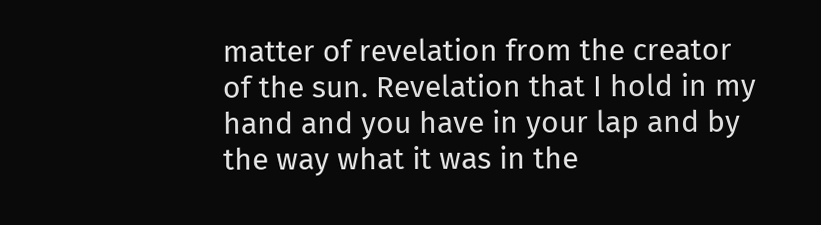matter of revelation from the creator of the sun. Revelation that I hold in my hand and you have in your lap and by the way what it was in the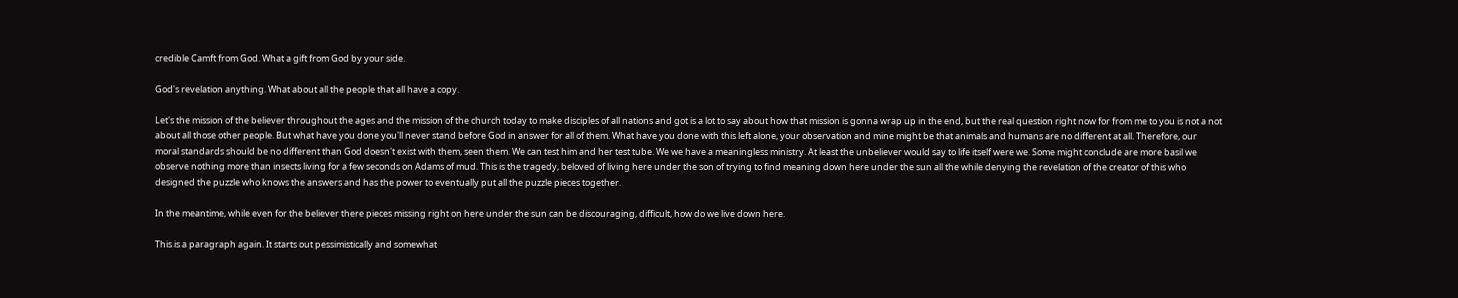credible Camft from God. What a gift from God by your side.

God's revelation anything. What about all the people that all have a copy.

Let's the mission of the believer throughout the ages and the mission of the church today to make disciples of all nations and got is a lot to say about how that mission is gonna wrap up in the end, but the real question right now for from me to you is not a not about all those other people. But what have you done you'll never stand before God in answer for all of them. What have you done with this left alone, your observation and mine might be that animals and humans are no different at all. Therefore, our moral standards should be no different than God doesn't exist with them, seen them. We can test him and her test tube. We we have a meaningless ministry. At least the unbeliever would say to life itself were we. Some might conclude are more basil we observe nothing more than insects living for a few seconds on Adams of mud. This is the tragedy, beloved of living here under the son of trying to find meaning down here under the sun all the while denying the revelation of the creator of this who designed the puzzle who knows the answers and has the power to eventually put all the puzzle pieces together.

In the meantime, while even for the believer there pieces missing right on here under the sun can be discouraging, difficult, how do we live down here.

This is a paragraph again. It starts out pessimistically and somewhat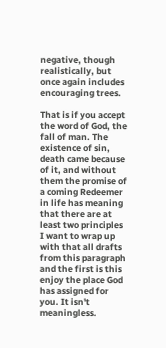negative, though realistically, but once again includes encouraging trees.

That is if you accept the word of God, the fall of man. The existence of sin, death came because of it, and without them the promise of a coming Redeemer in life has meaning that there are at least two principles I want to wrap up with that all drafts from this paragraph and the first is this enjoy the place God has assigned for you. It isn't meaningless.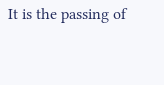It is the passing of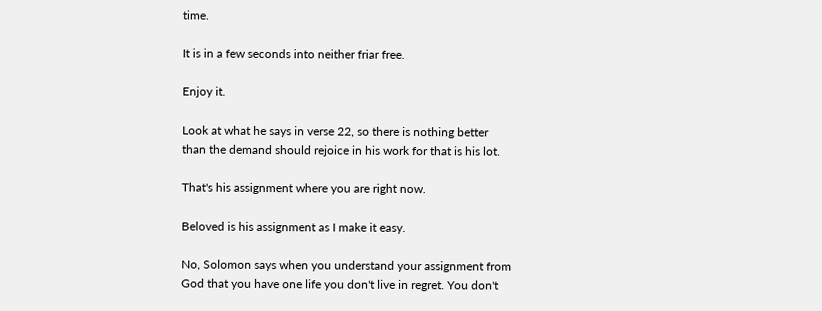time.

It is in a few seconds into neither friar free.

Enjoy it.

Look at what he says in verse 22, so there is nothing better than the demand should rejoice in his work for that is his lot.

That's his assignment where you are right now.

Beloved is his assignment as I make it easy.

No, Solomon says when you understand your assignment from God that you have one life you don't live in regret. You don't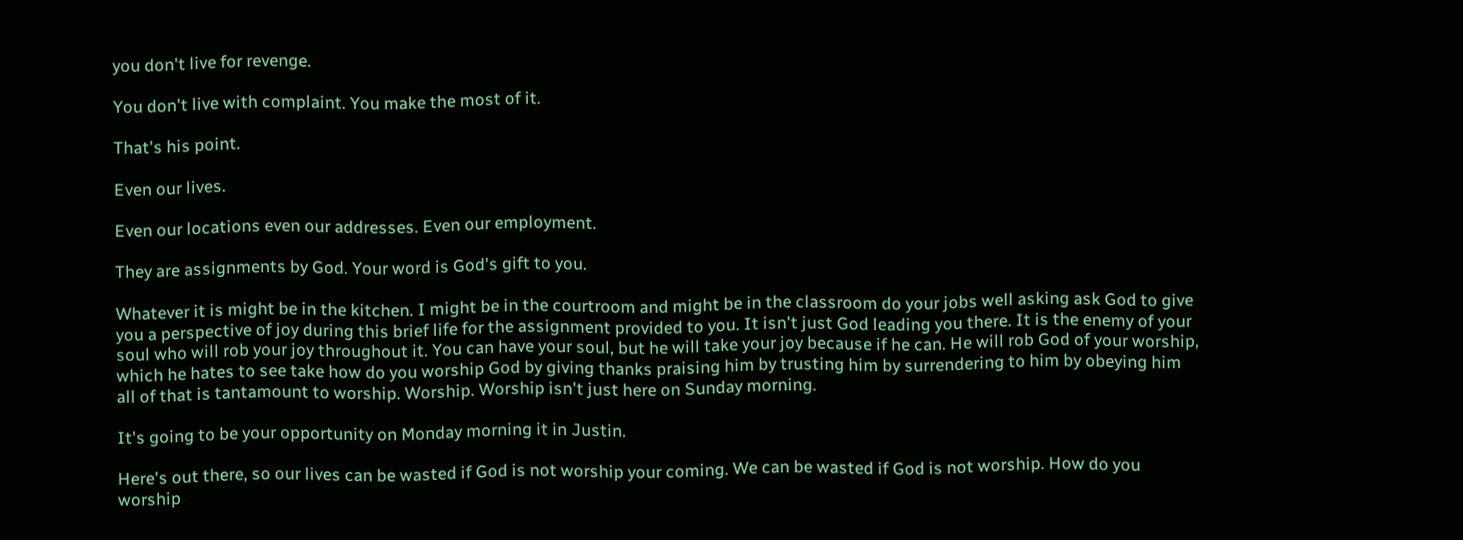you don't live for revenge.

You don't live with complaint. You make the most of it.

That's his point.

Even our lives.

Even our locations even our addresses. Even our employment.

They are assignments by God. Your word is God's gift to you.

Whatever it is might be in the kitchen. I might be in the courtroom and might be in the classroom do your jobs well asking ask God to give you a perspective of joy during this brief life for the assignment provided to you. It isn't just God leading you there. It is the enemy of your soul who will rob your joy throughout it. You can have your soul, but he will take your joy because if he can. He will rob God of your worship, which he hates to see take how do you worship God by giving thanks praising him by trusting him by surrendering to him by obeying him all of that is tantamount to worship. Worship. Worship isn't just here on Sunday morning.

It's going to be your opportunity on Monday morning it in Justin.

Here's out there, so our lives can be wasted if God is not worship your coming. We can be wasted if God is not worship. How do you worship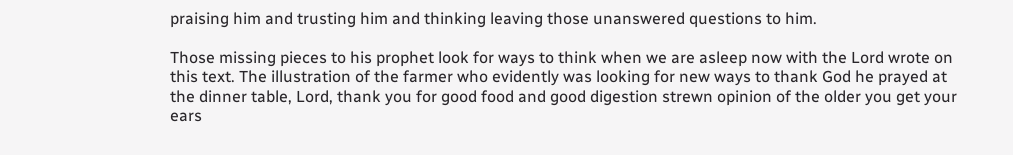praising him and trusting him and thinking leaving those unanswered questions to him.

Those missing pieces to his prophet look for ways to think when we are asleep now with the Lord wrote on this text. The illustration of the farmer who evidently was looking for new ways to thank God he prayed at the dinner table, Lord, thank you for good food and good digestion strewn opinion of the older you get your ears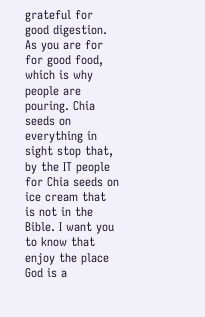grateful for good digestion. As you are for for good food, which is why people are pouring. Chia seeds on everything in sight stop that, by the IT people for Chia seeds on ice cream that is not in the Bible. I want you to know that enjoy the place God is a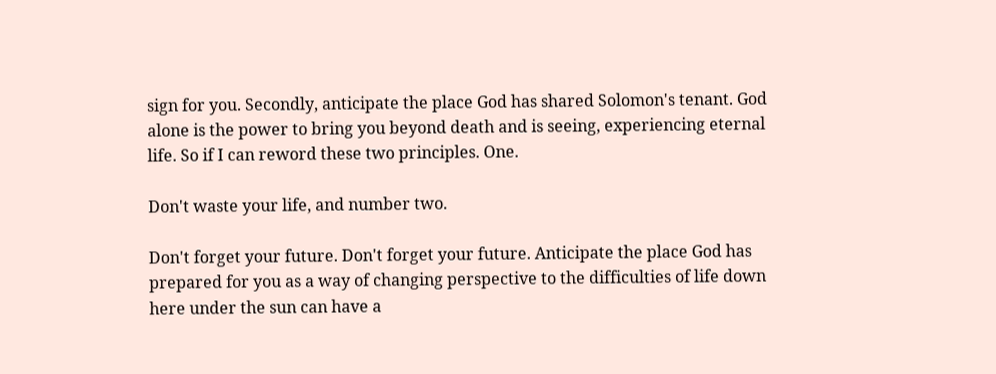sign for you. Secondly, anticipate the place God has shared Solomon's tenant. God alone is the power to bring you beyond death and is seeing, experiencing eternal life. So if I can reword these two principles. One.

Don't waste your life, and number two.

Don't forget your future. Don't forget your future. Anticipate the place God has prepared for you as a way of changing perspective to the difficulties of life down here under the sun can have a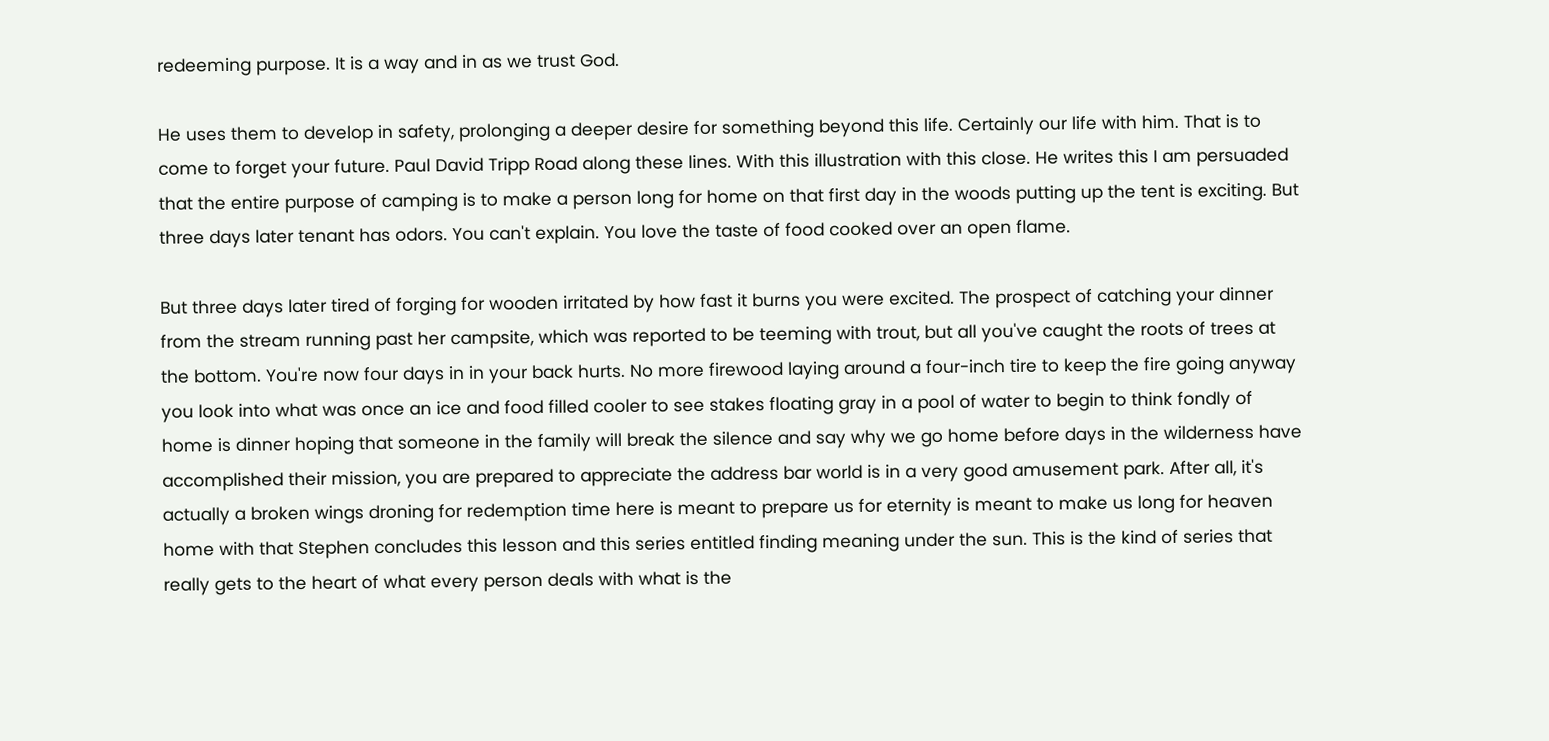redeeming purpose. It is a way and in as we trust God.

He uses them to develop in safety, prolonging a deeper desire for something beyond this life. Certainly our life with him. That is to come to forget your future. Paul David Tripp Road along these lines. With this illustration with this close. He writes this I am persuaded that the entire purpose of camping is to make a person long for home on that first day in the woods putting up the tent is exciting. But three days later tenant has odors. You can't explain. You love the taste of food cooked over an open flame.

But three days later tired of forging for wooden irritated by how fast it burns you were excited. The prospect of catching your dinner from the stream running past her campsite, which was reported to be teeming with trout, but all you've caught the roots of trees at the bottom. You're now four days in in your back hurts. No more firewood laying around a four-inch tire to keep the fire going anyway you look into what was once an ice and food filled cooler to see stakes floating gray in a pool of water to begin to think fondly of home is dinner hoping that someone in the family will break the silence and say why we go home before days in the wilderness have accomplished their mission, you are prepared to appreciate the address bar world is in a very good amusement park. After all, it's actually a broken wings droning for redemption time here is meant to prepare us for eternity is meant to make us long for heaven home with that Stephen concludes this lesson and this series entitled finding meaning under the sun. This is the kind of series that really gets to the heart of what every person deals with what is the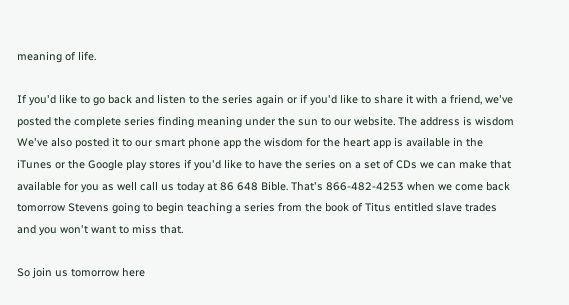meaning of life.

If you'd like to go back and listen to the series again or if you'd like to share it with a friend, we've posted the complete series finding meaning under the sun to our website. The address is wisdom We've also posted it to our smart phone app the wisdom for the heart app is available in the iTunes or the Google play stores if you'd like to have the series on a set of CDs we can make that available for you as well call us today at 86 648 Bible. That's 866-482-4253 when we come back tomorrow Stevens going to begin teaching a series from the book of Titus entitled slave trades and you won't want to miss that.

So join us tomorrow here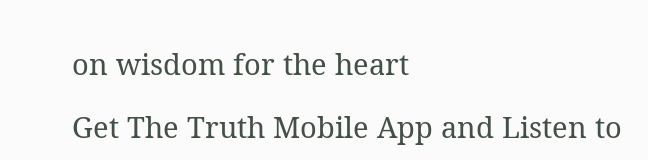on wisdom for the heart

Get The Truth Mobile App and Listen to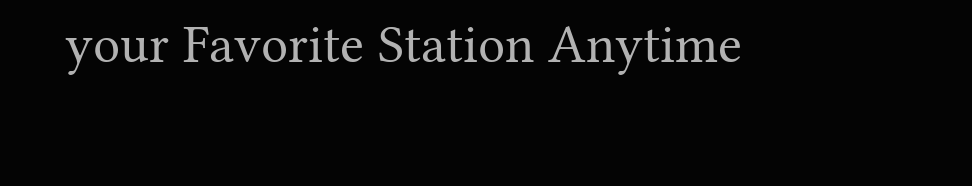your Favorite Station Anytime